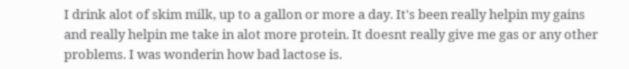I drink alot of skim milk, up to a gallon or more a day. It's been really helpin my gains and really helpin me take in alot more protein. It doesnt really give me gas or any other problems. I was wonderin how bad lactose is.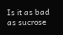Is it as bad as sucrose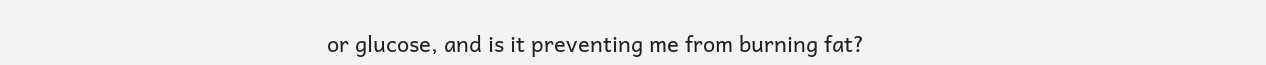or glucose, and is it preventing me from burning fat?